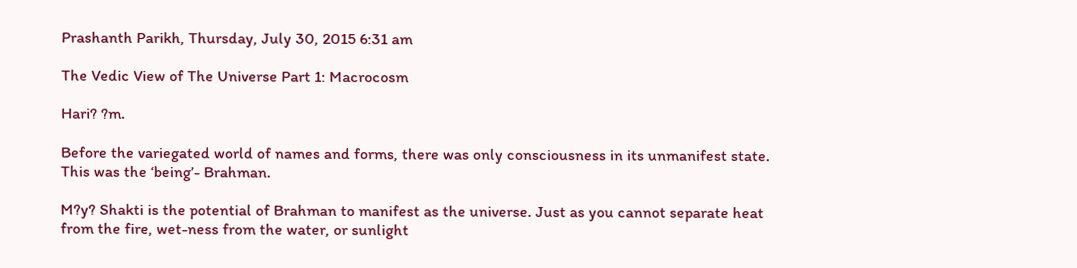Prashanth Parikh, Thursday, July 30, 2015 6:31 am

The Vedic View of The Universe Part 1: Macrocosm

Hari? ?m.

Before the variegated world of names and forms, there was only consciousness in its unmanifest state. This was the ‘being’- Brahman.

M?y? Shakti is the potential of Brahman to manifest as the universe. Just as you cannot separate heat from the fire, wet-ness from the water, or sunlight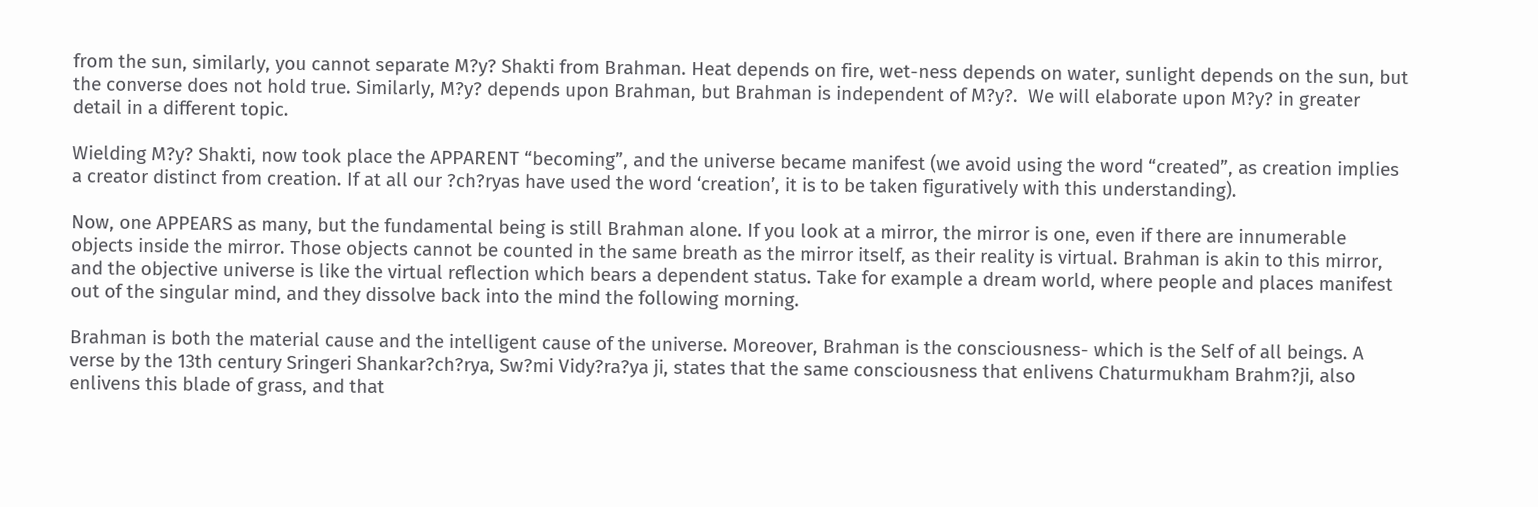from the sun, similarly, you cannot separate M?y? Shakti from Brahman. Heat depends on fire, wet-ness depends on water, sunlight depends on the sun, but the converse does not hold true. Similarly, M?y? depends upon Brahman, but Brahman is independent of M?y?.  We will elaborate upon M?y? in greater detail in a different topic.

Wielding M?y? Shakti, now took place the APPARENT “becoming”, and the universe became manifest (we avoid using the word “created”, as creation implies a creator distinct from creation. If at all our ?ch?ryas have used the word ‘creation’, it is to be taken figuratively with this understanding).

Now, one APPEARS as many, but the fundamental being is still Brahman alone. If you look at a mirror, the mirror is one, even if there are innumerable objects inside the mirror. Those objects cannot be counted in the same breath as the mirror itself, as their reality is virtual. Brahman is akin to this mirror, and the objective universe is like the virtual reflection which bears a dependent status. Take for example a dream world, where people and places manifest out of the singular mind, and they dissolve back into the mind the following morning.

Brahman is both the material cause and the intelligent cause of the universe. Moreover, Brahman is the consciousness- which is the Self of all beings. A verse by the 13th century Sringeri Shankar?ch?rya, Sw?mi Vidy?ra?ya ji, states that the same consciousness that enlivens Chaturmukham Brahm?ji, also enlivens this blade of grass, and that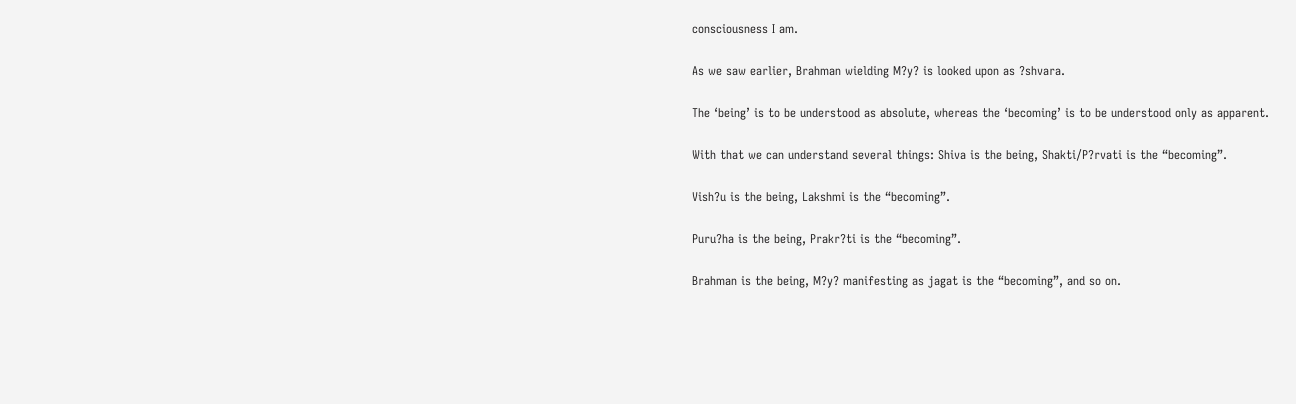consciousness I am.

As we saw earlier, Brahman wielding M?y? is looked upon as ?shvara.

The ‘being’ is to be understood as absolute, whereas the ‘becoming’ is to be understood only as apparent.

With that we can understand several things: Shiva is the being, Shakti/P?rvati is the “becoming”.

Vish?u is the being, Lakshmi is the “becoming”.

Puru?ha is the being, Prakr?ti is the “becoming”.

Brahman is the being, M?y? manifesting as jagat is the “becoming”, and so on.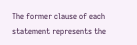The former clause of each statement represents the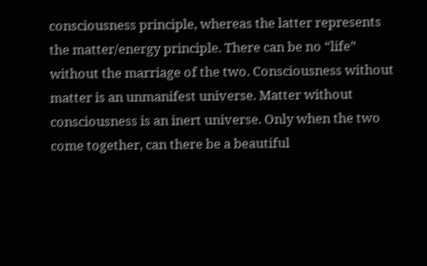consciousness principle, whereas the latter represents the matter/energy principle. There can be no “life” without the marriage of the two. Consciousness without matter is an unmanifest universe. Matter without consciousness is an inert universe. Only when the two come together, can there be a beautiful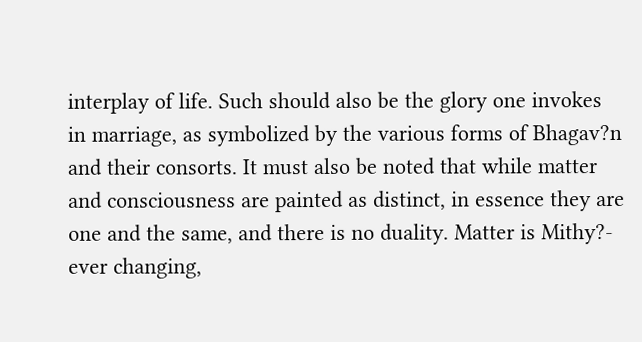interplay of life. Such should also be the glory one invokes in marriage, as symbolized by the various forms of Bhagav?n and their consorts. It must also be noted that while matter and consciousness are painted as distinct, in essence they are one and the same, and there is no duality. Matter is Mithy?- ever changing,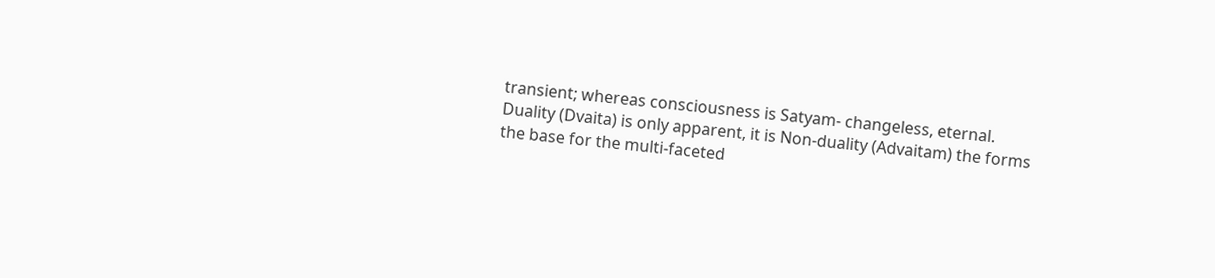transient; whereas consciousness is Satyam- changeless, eternal. Duality (Dvaita) is only apparent, it is Non-duality (Advaitam) the forms the base for the multi-faceted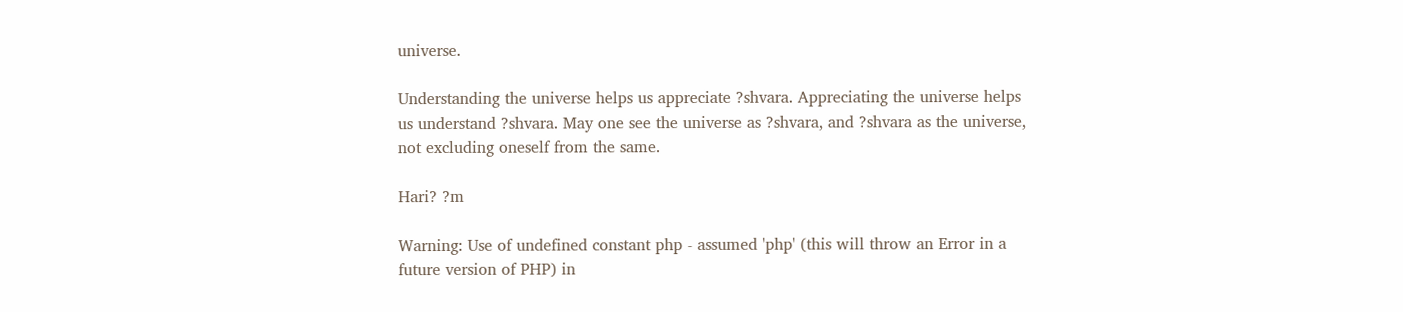universe.

Understanding the universe helps us appreciate ?shvara. Appreciating the universe helps us understand ?shvara. May one see the universe as ?shvara, and ?shvara as the universe, not excluding oneself from the same.

Hari? ?m

Warning: Use of undefined constant php - assumed 'php' (this will throw an Error in a future version of PHP) in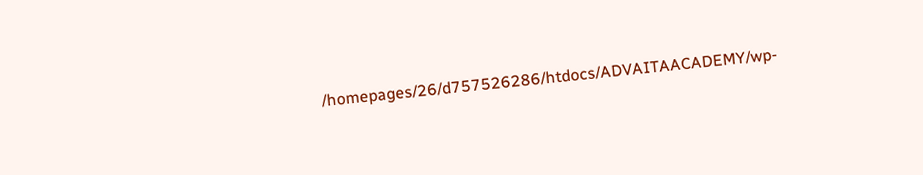/homepages/26/d757526286/htdocs/ADVAITAACADEMY/wp-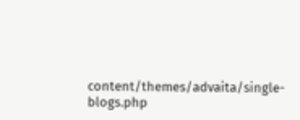content/themes/advaita/single-blogs.php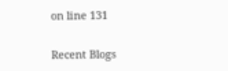on line 131

Recent Blogs